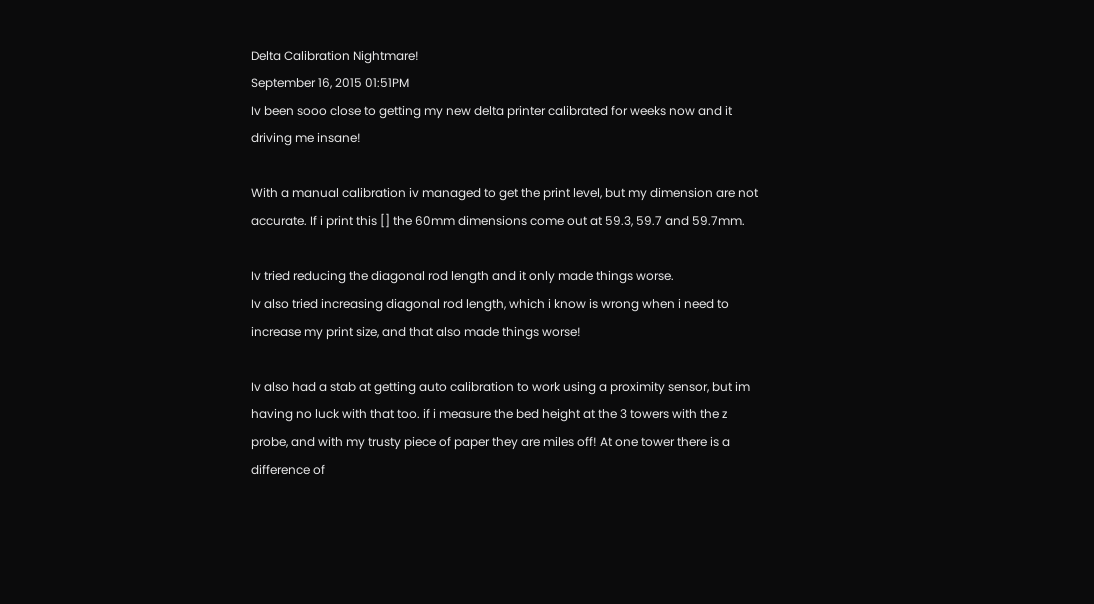Delta Calibration Nightmare!
September 16, 2015 01:51PM
Iv been sooo close to getting my new delta printer calibrated for weeks now and it driving me insane!

With a manual calibration iv managed to get the print level, but my dimension are not accurate. If i print this [] the 60mm dimensions come out at 59.3, 59.7 and 59.7mm.

Iv tried reducing the diagonal rod length and it only made things worse.
Iv also tried increasing diagonal rod length, which i know is wrong when i need to increase my print size, and that also made things worse!

Iv also had a stab at getting auto calibration to work using a proximity sensor, but im having no luck with that too. if i measure the bed height at the 3 towers with the z probe, and with my trusty piece of paper they are miles off! At one tower there is a difference of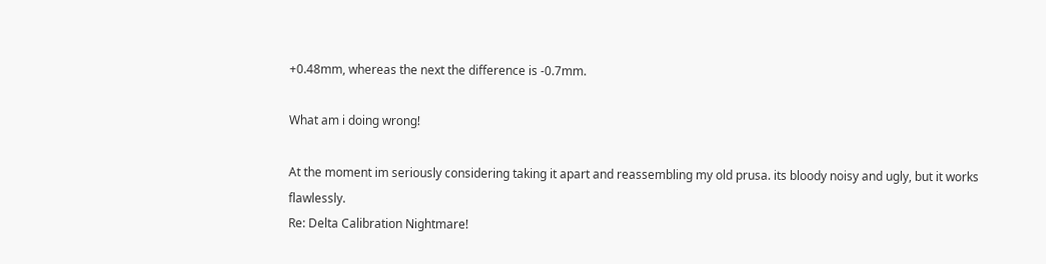+0.48mm, whereas the next the difference is -0.7mm.

What am i doing wrong!

At the moment im seriously considering taking it apart and reassembling my old prusa. its bloody noisy and ugly, but it works flawlessly.
Re: Delta Calibration Nightmare!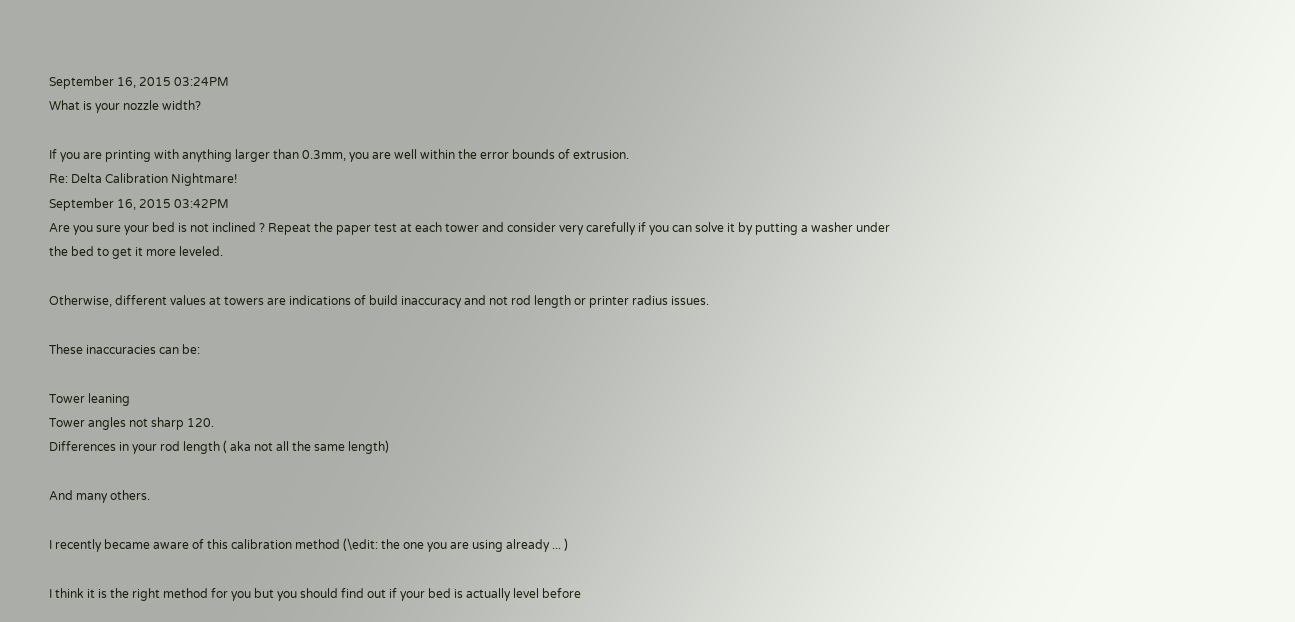September 16, 2015 03:24PM
What is your nozzle width?

If you are printing with anything larger than 0.3mm, you are well within the error bounds of extrusion.
Re: Delta Calibration Nightmare!
September 16, 2015 03:42PM
Are you sure your bed is not inclined ? Repeat the paper test at each tower and consider very carefully if you can solve it by putting a washer under the bed to get it more leveled.

Otherwise, different values at towers are indications of build inaccuracy and not rod length or printer radius issues.

These inaccuracies can be:

Tower leaning
Tower angles not sharp 120.
Differences in your rod length ( aka not all the same length)

And many others.

I recently became aware of this calibration method (\edit: the one you are using already ... )

I think it is the right method for you but you should find out if your bed is actually level before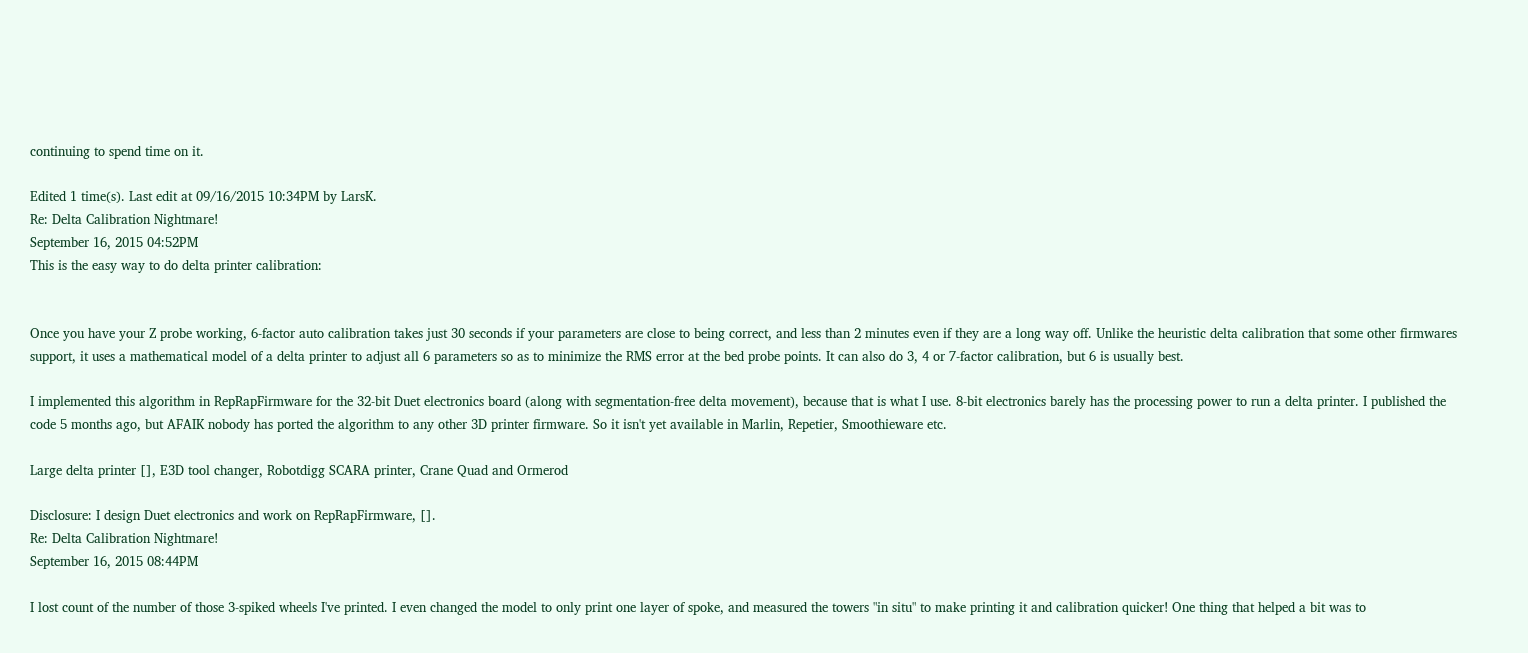continuing to spend time on it.

Edited 1 time(s). Last edit at 09/16/2015 10:34PM by LarsK.
Re: Delta Calibration Nightmare!
September 16, 2015 04:52PM
This is the easy way to do delta printer calibration:


Once you have your Z probe working, 6-factor auto calibration takes just 30 seconds if your parameters are close to being correct, and less than 2 minutes even if they are a long way off. Unlike the heuristic delta calibration that some other firmwares support, it uses a mathematical model of a delta printer to adjust all 6 parameters so as to minimize the RMS error at the bed probe points. It can also do 3, 4 or 7-factor calibration, but 6 is usually best.

I implemented this algorithm in RepRapFirmware for the 32-bit Duet electronics board (along with segmentation-free delta movement), because that is what I use. 8-bit electronics barely has the processing power to run a delta printer. I published the code 5 months ago, but AFAIK nobody has ported the algorithm to any other 3D printer firmware. So it isn't yet available in Marlin, Repetier, Smoothieware etc.

Large delta printer [], E3D tool changer, Robotdigg SCARA printer, Crane Quad and Ormerod

Disclosure: I design Duet electronics and work on RepRapFirmware, [].
Re: Delta Calibration Nightmare!
September 16, 2015 08:44PM

I lost count of the number of those 3-spiked wheels I've printed. I even changed the model to only print one layer of spoke, and measured the towers "in situ" to make printing it and calibration quicker! One thing that helped a bit was to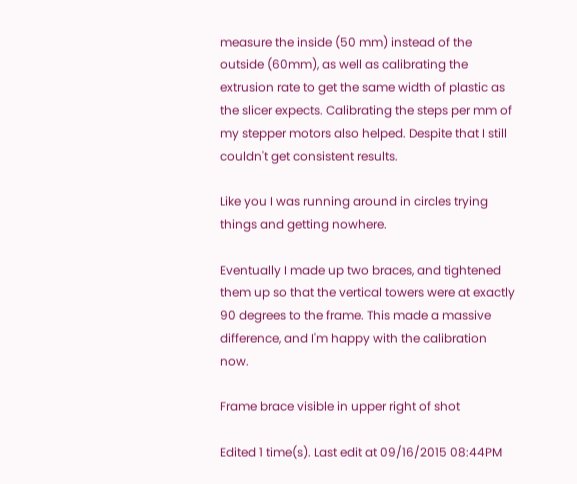measure the inside (50 mm) instead of the outside (60mm), as well as calibrating the extrusion rate to get the same width of plastic as the slicer expects. Calibrating the steps per mm of my stepper motors also helped. Despite that I still couldn't get consistent results.

Like you I was running around in circles trying things and getting nowhere.

Eventually I made up two braces, and tightened them up so that the vertical towers were at exactly 90 degrees to the frame. This made a massive difference, and I'm happy with the calibration now.

Frame brace visible in upper right of shot

Edited 1 time(s). Last edit at 09/16/2015 08:44PM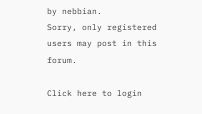by nebbian.
Sorry, only registered users may post in this forum.

Click here to login